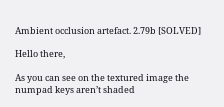Ambient occlusion artefact. 2.79b [SOLVED]

Hello there,

As you can see on the textured image the numpad keys aren’t shaded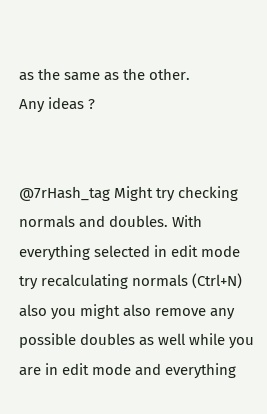as the same as the other.
Any ideas ?


@7rHash_tag Might try checking normals and doubles. With everything selected in edit mode try recalculating normals (Ctrl+N) also you might also remove any possible doubles as well while you are in edit mode and everything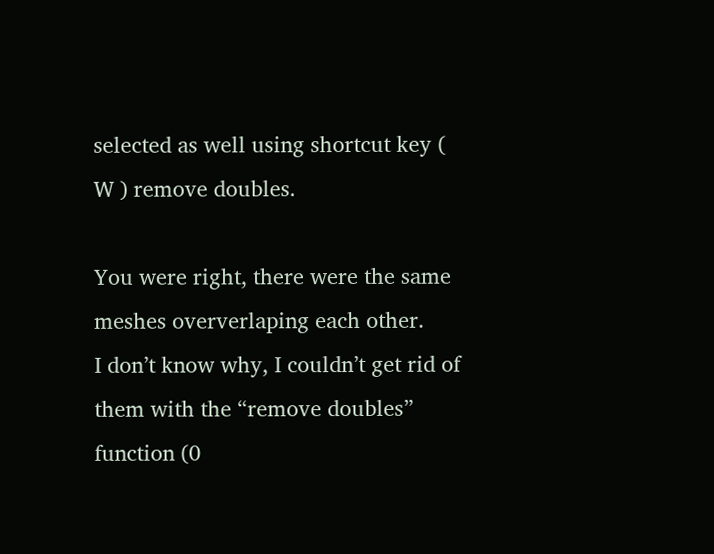selected as well using shortcut key ( W ) remove doubles.

You were right, there were the same meshes oververlaping each other.
I don’t know why, I couldn’t get rid of them with the “remove doubles” function (0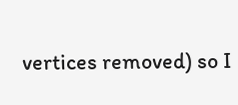vertices removed) so I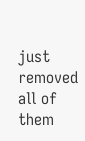just removed all of them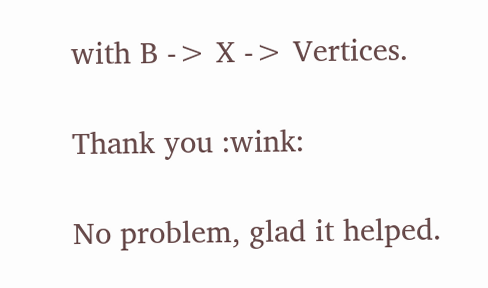with B -> X -> Vertices.

Thank you :wink:

No problem, glad it helped.